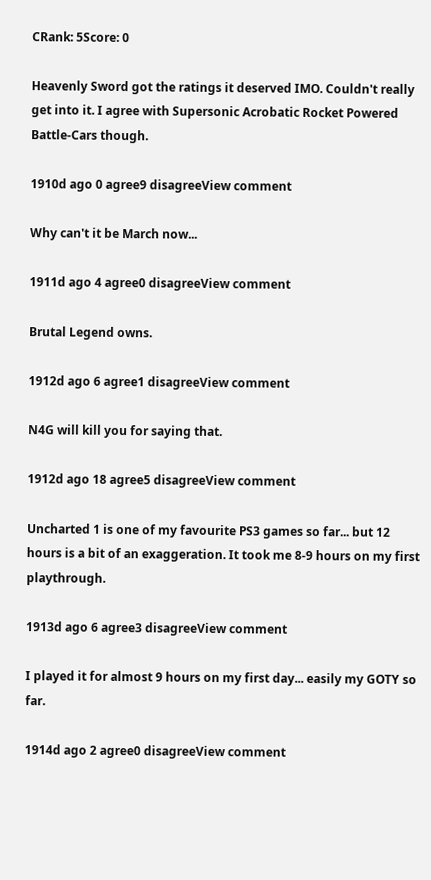CRank: 5Score: 0

Heavenly Sword got the ratings it deserved IMO. Couldn't really get into it. I agree with Supersonic Acrobatic Rocket Powered Battle-Cars though.

1910d ago 0 agree9 disagreeView comment

Why can't it be March now...

1911d ago 4 agree0 disagreeView comment

Brutal Legend owns.

1912d ago 6 agree1 disagreeView comment

N4G will kill you for saying that.

1912d ago 18 agree5 disagreeView comment

Uncharted 1 is one of my favourite PS3 games so far... but 12 hours is a bit of an exaggeration. It took me 8-9 hours on my first playthrough.

1913d ago 6 agree3 disagreeView comment

I played it for almost 9 hours on my first day... easily my GOTY so far.

1914d ago 2 agree0 disagreeView comment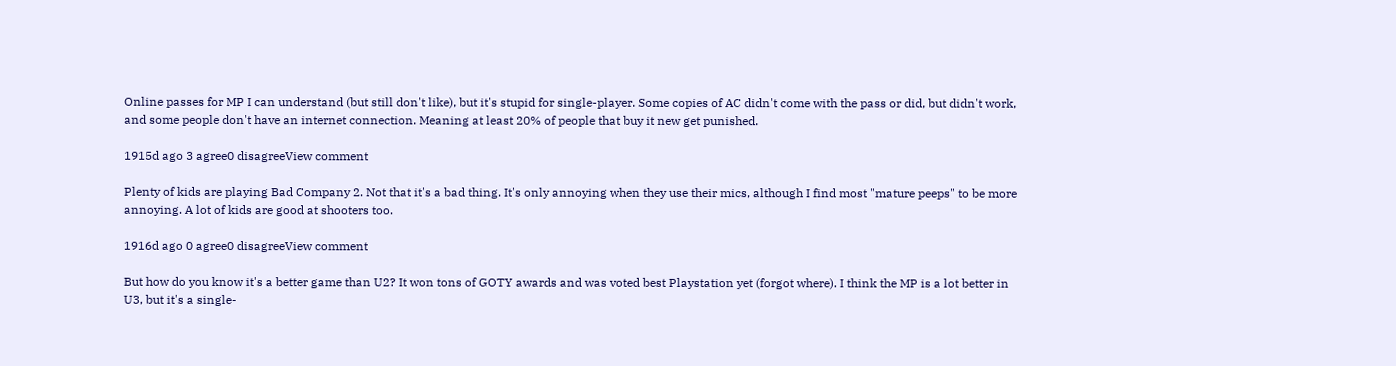Online passes for MP I can understand (but still don't like), but it's stupid for single-player. Some copies of AC didn't come with the pass or did, but didn't work, and some people don't have an internet connection. Meaning at least 20% of people that buy it new get punished.

1915d ago 3 agree0 disagreeView comment

Plenty of kids are playing Bad Company 2. Not that it's a bad thing. It's only annoying when they use their mics, although I find most "mature peeps" to be more annoying. A lot of kids are good at shooters too.

1916d ago 0 agree0 disagreeView comment

But how do you know it's a better game than U2? It won tons of GOTY awards and was voted best Playstation yet (forgot where). I think the MP is a lot better in U3, but it's a single-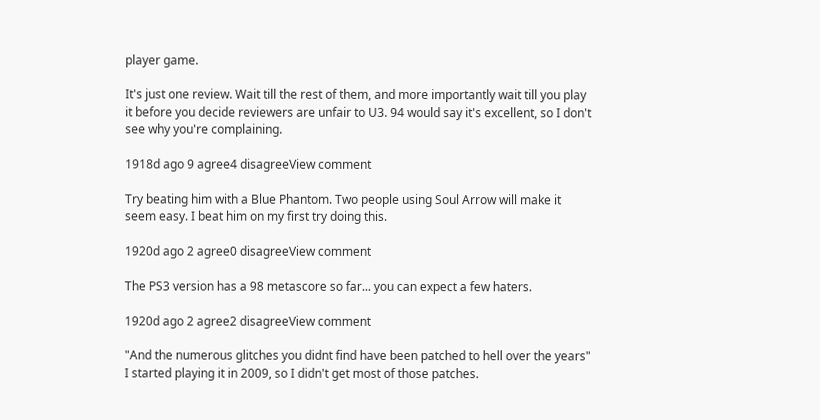player game.

It's just one review. Wait till the rest of them, and more importantly wait till you play it before you decide reviewers are unfair to U3. 94 would say it's excellent, so I don't see why you're complaining.

1918d ago 9 agree4 disagreeView comment

Try beating him with a Blue Phantom. Two people using Soul Arrow will make it seem easy. I beat him on my first try doing this.

1920d ago 2 agree0 disagreeView comment

The PS3 version has a 98 metascore so far... you can expect a few haters.

1920d ago 2 agree2 disagreeView comment

"And the numerous glitches you didnt find have been patched to hell over the years"
I started playing it in 2009, so I didn't get most of those patches.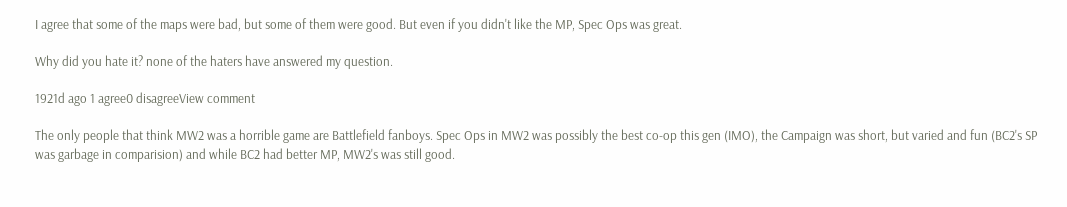I agree that some of the maps were bad, but some of them were good. But even if you didn't like the MP, Spec Ops was great.

Why did you hate it? none of the haters have answered my question.

1921d ago 1 agree0 disagreeView comment

The only people that think MW2 was a horrible game are Battlefield fanboys. Spec Ops in MW2 was possibly the best co-op this gen (IMO), the Campaign was short, but varied and fun (BC2's SP was garbage in comparision) and while BC2 had better MP, MW2's was still good.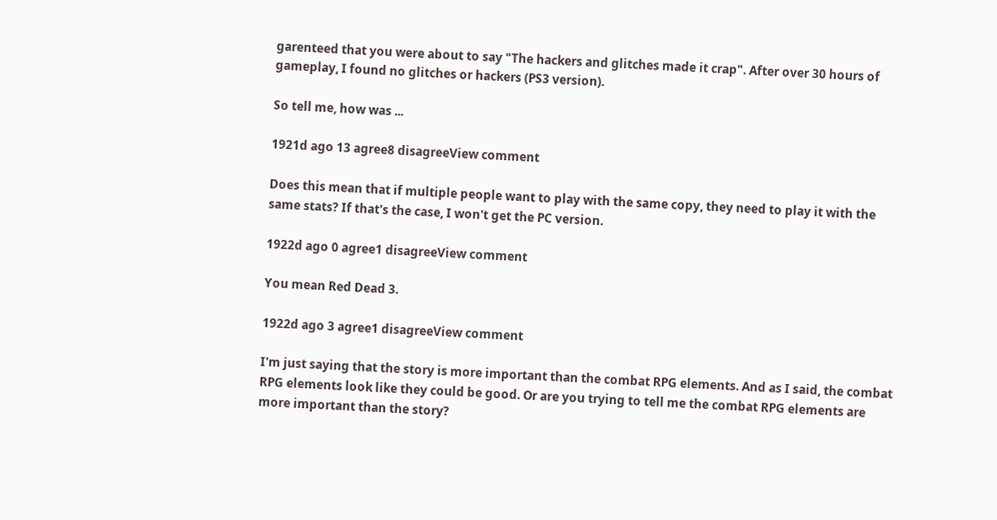garenteed that you were about to say "The hackers and glitches made it crap". After over 30 hours of gameplay, I found no glitches or hackers (PS3 version).

So tell me, how was ...

1921d ago 13 agree8 disagreeView comment

Does this mean that if multiple people want to play with the same copy, they need to play it with the same stats? If that's the case, I won't get the PC version.

1922d ago 0 agree1 disagreeView comment

You mean Red Dead 3.

1922d ago 3 agree1 disagreeView comment

I'm just saying that the story is more important than the combat RPG elements. And as I said, the combat RPG elements look like they could be good. Or are you trying to tell me the combat RPG elements are more important than the story?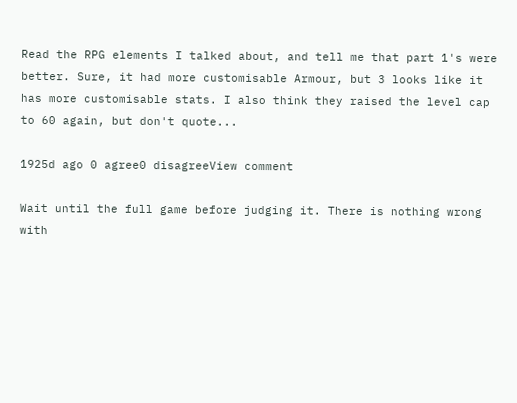Read the RPG elements I talked about, and tell me that part 1's were better. Sure, it had more customisable Armour, but 3 looks like it has more customisable stats. I also think they raised the level cap to 60 again, but don't quote...

1925d ago 0 agree0 disagreeView comment

Wait until the full game before judging it. There is nothing wrong with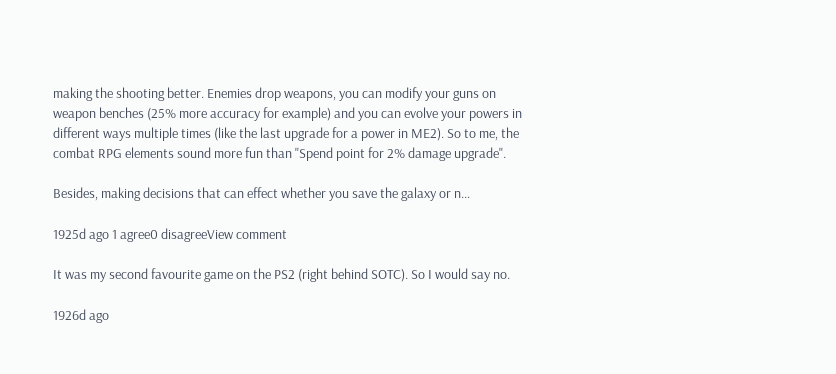making the shooting better. Enemies drop weapons, you can modify your guns on weapon benches (25% more accuracy for example) and you can evolve your powers in different ways multiple times (like the last upgrade for a power in ME2). So to me, the combat RPG elements sound more fun than "Spend point for 2% damage upgrade".

Besides, making decisions that can effect whether you save the galaxy or n...

1925d ago 1 agree0 disagreeView comment

It was my second favourite game on the PS2 (right behind SOTC). So I would say no.

1926d ago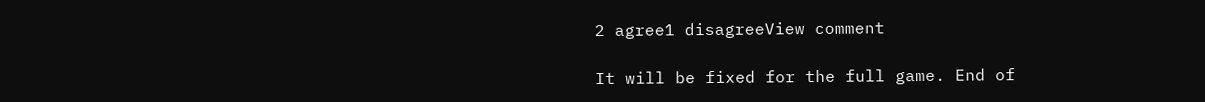2 agree1 disagreeView comment

It will be fixed for the full game. End of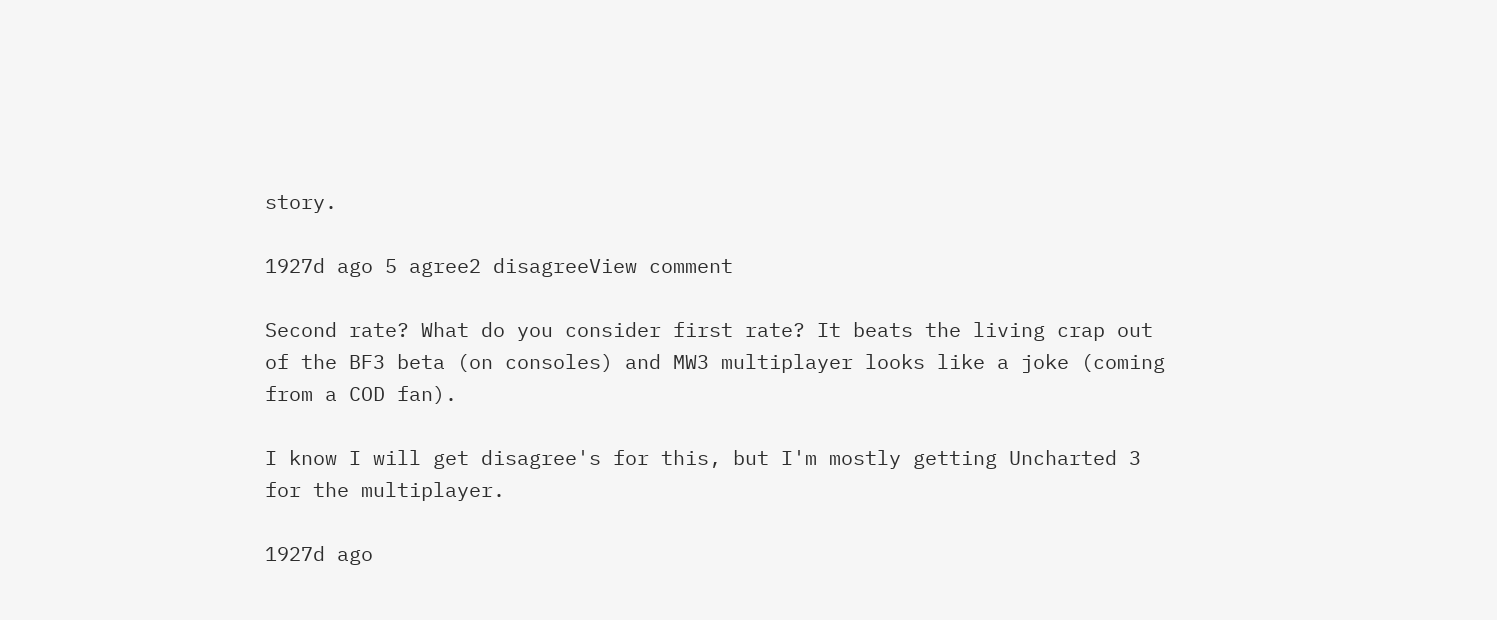story.

1927d ago 5 agree2 disagreeView comment

Second rate? What do you consider first rate? It beats the living crap out of the BF3 beta (on consoles) and MW3 multiplayer looks like a joke (coming from a COD fan).

I know I will get disagree's for this, but I'm mostly getting Uncharted 3 for the multiplayer.

1927d ago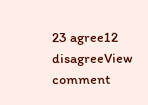23 agree12 disagreeView comment